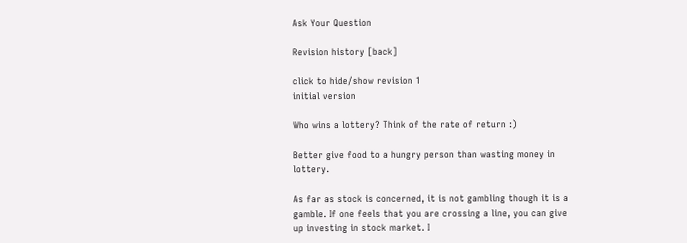Ask Your Question

Revision history [back]

click to hide/show revision 1
initial version

Who wins a lottery? Think of the rate of return :)

Better give food to a hungry person than wasting money in lottery.

As far as stock is concerned, it is not gambling though it is a gamble. If one feels that you are crossing a line, you can give up investing in stock market. I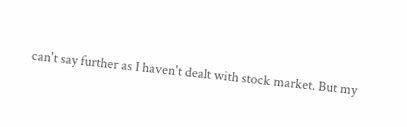can't say further as I haven't dealt with stock market. But my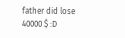father did lose 40000 $ :D